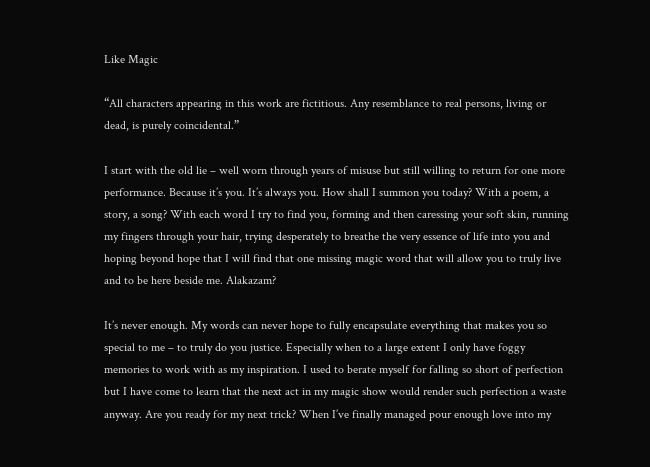Like Magic

“All characters appearing in this work are fictitious. Any resemblance to real persons, living or dead, is purely coincidental.”

I start with the old lie – well worn through years of misuse but still willing to return for one more performance. Because it’s you. It’s always you. How shall I summon you today? With a poem, a story, a song? With each word I try to find you, forming and then caressing your soft skin, running my fingers through your hair, trying desperately to breathe the very essence of life into you and hoping beyond hope that I will find that one missing magic word that will allow you to truly live and to be here beside me. Alakazam?

It’s never enough. My words can never hope to fully encapsulate everything that makes you so special to me – to truly do you justice. Especially when to a large extent I only have foggy memories to work with as my inspiration. I used to berate myself for falling so short of perfection but I have come to learn that the next act in my magic show would render such perfection a waste anyway. Are you ready for my next trick? When I’ve finally managed pour enough love into my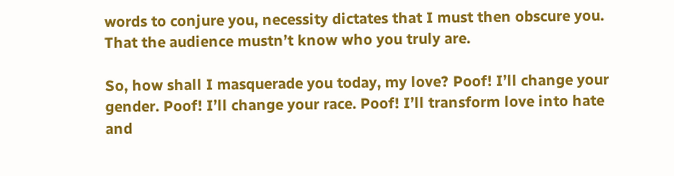words to conjure you, necessity dictates that I must then obscure you. That the audience mustn’t know who you truly are.

So, how shall I masquerade you today, my love? Poof! I’ll change your gender. Poof! I’ll change your race. Poof! I’ll transform love into hate and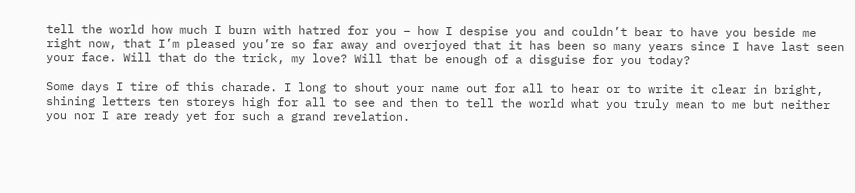tell the world how much I burn with hatred for you – how I despise you and couldn’t bear to have you beside me right now, that I’m pleased you’re so far away and overjoyed that it has been so many years since I have last seen your face. Will that do the trick, my love? Will that be enough of a disguise for you today?

Some days I tire of this charade. I long to shout your name out for all to hear or to write it clear in bright, shining letters ten storeys high for all to see and then to tell the world what you truly mean to me but neither you nor I are ready yet for such a grand revelation.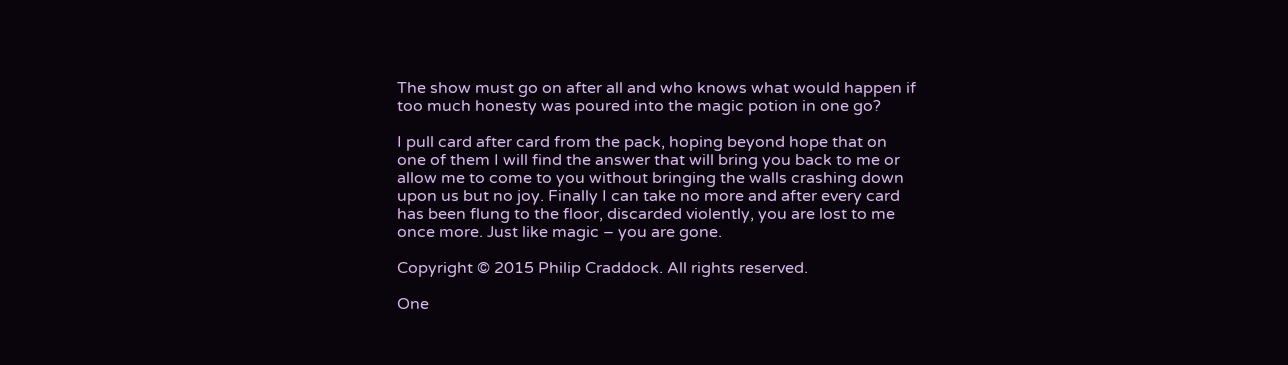The show must go on after all and who knows what would happen if too much honesty was poured into the magic potion in one go?

I pull card after card from the pack, hoping beyond hope that on one of them I will find the answer that will bring you back to me or allow me to come to you without bringing the walls crashing down upon us but no joy. Finally I can take no more and after every card has been flung to the floor, discarded violently, you are lost to me once more. Just like magic – you are gone.

Copyright © 2015 Philip Craddock. All rights reserved.

One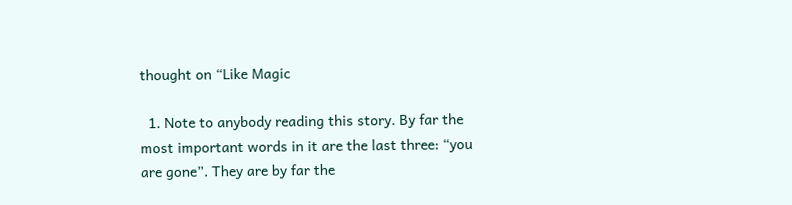thought on “Like Magic

  1. Note to anybody reading this story. By far the most important words in it are the last three: “you are gone”. They are by far the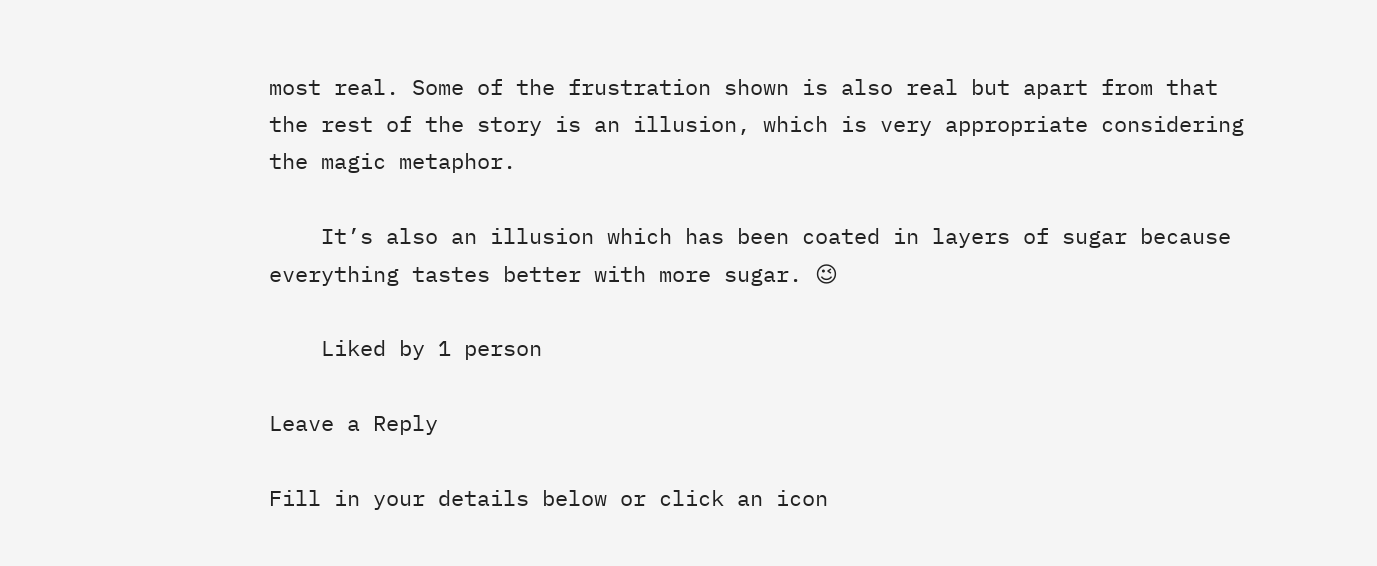most real. Some of the frustration shown is also real but apart from that the rest of the story is an illusion, which is very appropriate considering the magic metaphor.

    It’s also an illusion which has been coated in layers of sugar because everything tastes better with more sugar. 😉

    Liked by 1 person

Leave a Reply

Fill in your details below or click an icon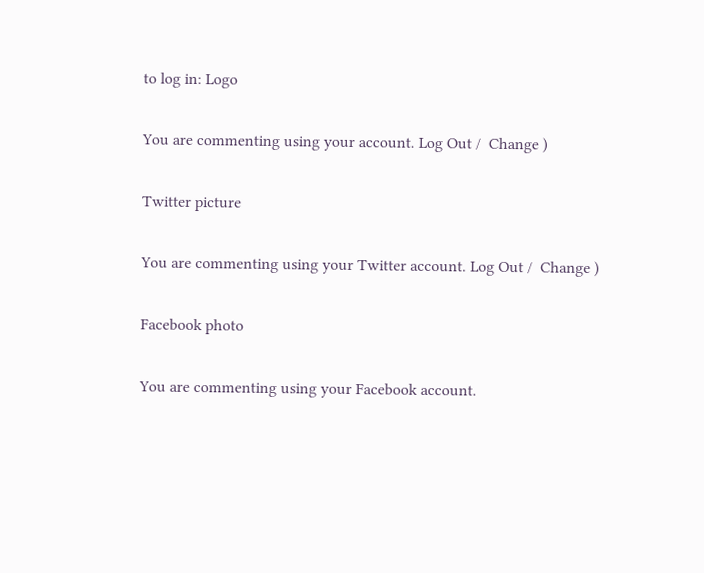to log in: Logo

You are commenting using your account. Log Out /  Change )

Twitter picture

You are commenting using your Twitter account. Log Out /  Change )

Facebook photo

You are commenting using your Facebook account.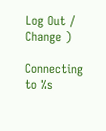Log Out /  Change )

Connecting to %s